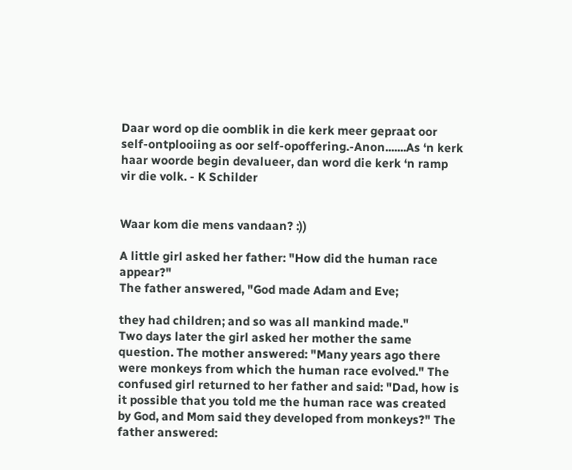Daar word op die oomblik in die kerk meer gepraat oor self-ontplooiing as oor self-opoffering.-Anon.......As ‘n kerk haar woorde begin devalueer, dan word die kerk ‘n ramp vir die volk. - K Schilder


Waar kom die mens vandaan? :))

A little girl asked her father: "How did the human race appear?"
The father answered, "God made Adam and Eve;

they had children; and so was all mankind made."
Two days later the girl asked her mother the same question. The mother answered: "Many years ago there were monkeys from which the human race evolved." The confused girl returned to her father and said: "Dad, how is it possible that you told me the human race was created by God, and Mom said they developed from monkeys?" The father answered: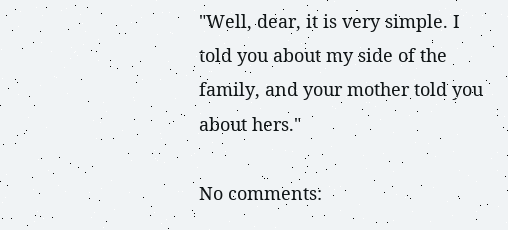"Well, dear, it is very simple. I told you about my side of the family, and your mother told you about hers."

No comments: